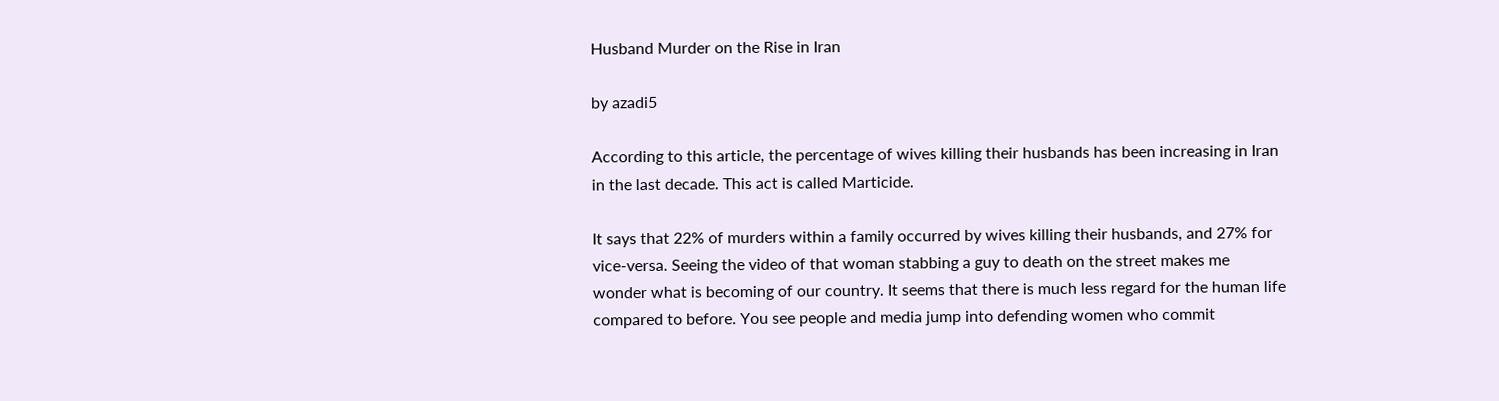Husband Murder on the Rise in Iran

by azadi5

According to this article, the percentage of wives killing their husbands has been increasing in Iran in the last decade. This act is called Marticide.

It says that 22% of murders within a family occurred by wives killing their husbands, and 27% for vice-versa. Seeing the video of that woman stabbing a guy to death on the street makes me wonder what is becoming of our country. It seems that there is much less regard for the human life compared to before. You see people and media jump into defending women who commit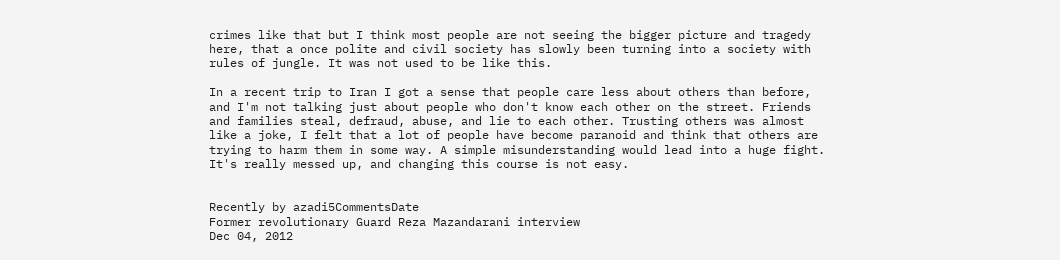crimes like that but I think most people are not seeing the bigger picture and tragedy here, that a once polite and civil society has slowly been turning into a society with rules of jungle. It was not used to be like this.

In a recent trip to Iran I got a sense that people care less about others than before, and I'm not talking just about people who don't know each other on the street. Friends and families steal, defraud, abuse, and lie to each other. Trusting others was almost like a joke, I felt that a lot of people have become paranoid and think that others are trying to harm them in some way. A simple misunderstanding would lead into a huge fight. It's really messed up, and changing this course is not easy.


Recently by azadi5CommentsDate
Former revolutionary Guard Reza Mazandarani interview
Dec 04, 2012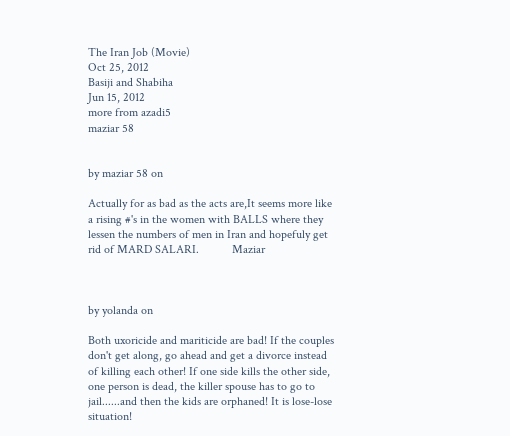The Iran Job (Movie)
Oct 25, 2012
Basiji and Shabiha
Jun 15, 2012
more from azadi5
maziar 58


by maziar 58 on

Actually for as bad as the acts are,It seems more like a rising #'s in the women with BALLS where they lessen the numbers of men in Iran and hopefuly get rid of MARD SALARI.           Maziar



by yolanda on

Both uxoricide and mariticide are bad! If the couples don't get along, go ahead and get a divorce instead of killing each other! If one side kills the other side, one person is dead, the killer spouse has to go to jail......and then the kids are orphaned! It is lose-lose situation!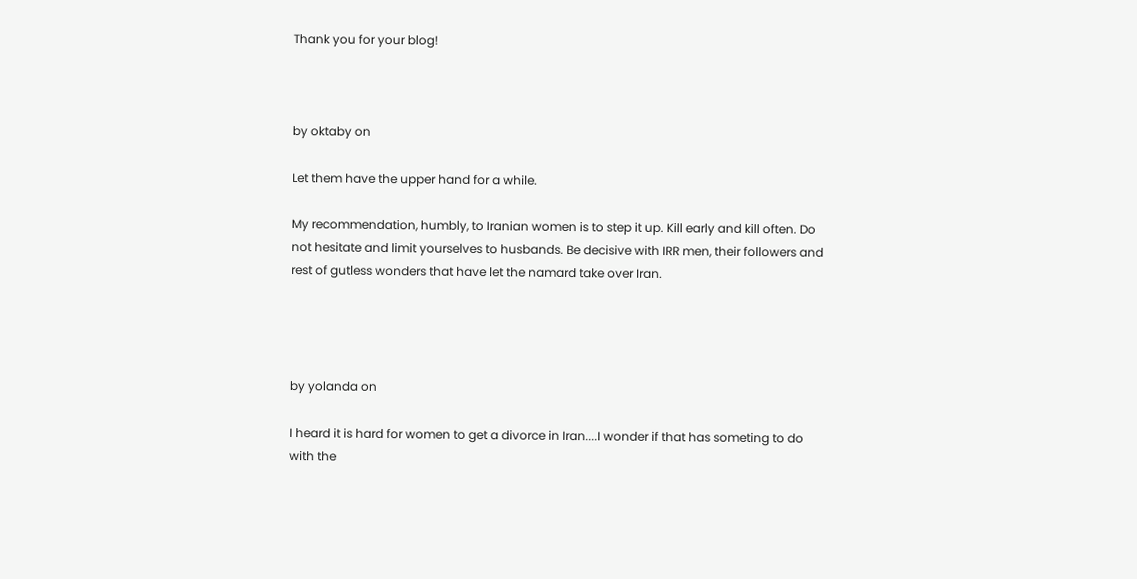Thank you for your blog!



by oktaby on

Let them have the upper hand for a while.

My recommendation, humbly, to Iranian women is to step it up. Kill early and kill often. Do not hesitate and limit yourselves to husbands. Be decisive with IRR men, their followers and rest of gutless wonders that have let the namard take over Iran.




by yolanda on

I heard it is hard for women to get a divorce in Iran....I wonder if that has someting to do with the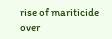rise of mariticide over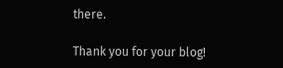there.

Thank you for your blog!